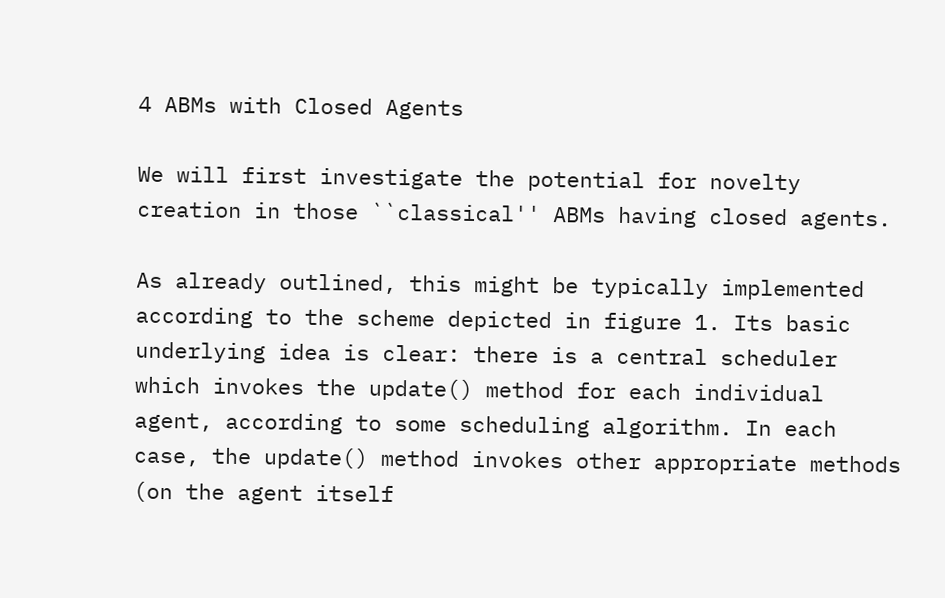4 ABMs with Closed Agents

We will first investigate the potential for novelty creation in those ``classical'' ABMs having closed agents.

As already outlined, this might be typically implemented according to the scheme depicted in figure 1. Its basic underlying idea is clear: there is a central scheduler which invokes the update() method for each individual agent, according to some scheduling algorithm. In each case, the update() method invokes other appropriate methods (on the agent itself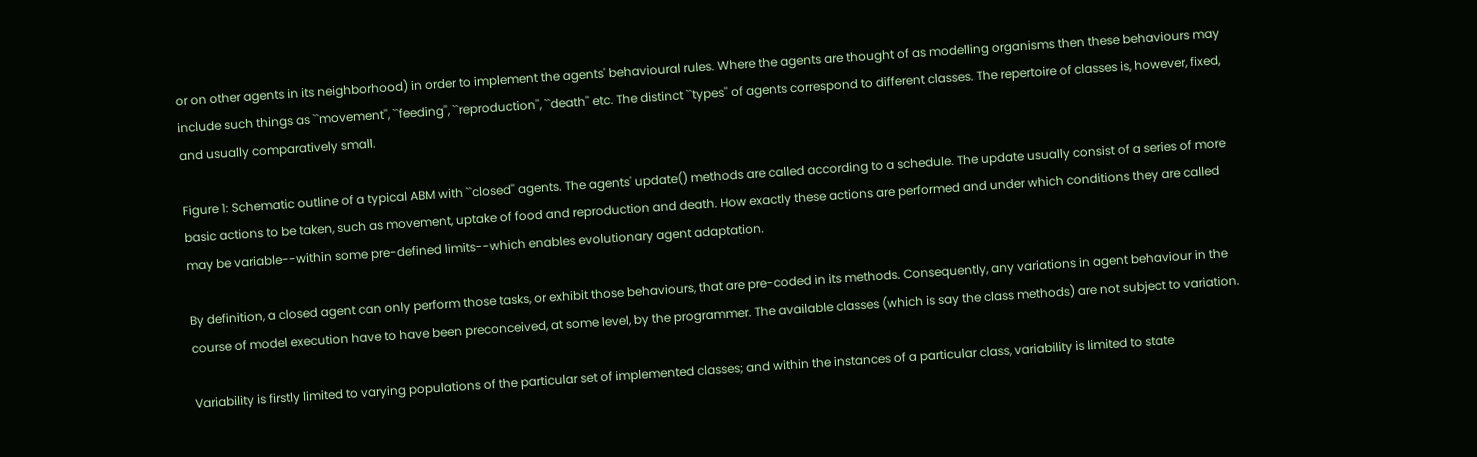or on other agents in its neighborhood) in order to implement the agents' behavioural rules. Where the agents are thought of as modelling organisms then these behaviours may include such things as ``movement'', ``feeding'', ``reproduction'', ``death'' etc. The distinct ``types'' of agents correspond to different classes. The repertoire of classes is, however, fixed, and usually comparatively small.

Figure 1: Schematic outline of a typical ABM with ``closed'' agents. The agents' update() methods are called according to a schedule. The update usually consist of a series of more basic actions to be taken, such as movement, uptake of food and reproduction and death. How exactly these actions are performed and under which conditions they are called may be variable--within some pre-defined limits--which enables evolutionary agent adaptation.

By definition, a closed agent can only perform those tasks, or exhibit those behaviours, that are pre-coded in its methods. Consequently, any variations in agent behaviour in the course of model execution have to have been preconceived, at some level, by the programmer. The available classes (which is say the class methods) are not subject to variation.

Variability is firstly limited to varying populations of the particular set of implemented classes; and within the instances of a particular class, variability is limited to state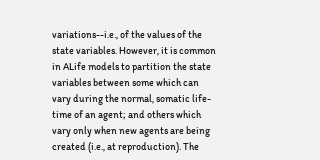variations--i.e., of the values of the state variables. However, it is common in ALife models to partition the state variables between some which can vary during the normal, somatic life-time of an agent; and others which vary only when new agents are being created (i.e., at reproduction). The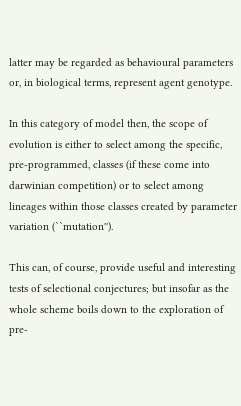latter may be regarded as behavioural parameters or, in biological terms, represent agent genotype.

In this category of model then, the scope of evolution is either to select among the specific, pre-programmed, classes (if these come into darwinian competition) or to select among lineages within those classes created by parameter variation (``mutation'').

This can, of course, provide useful and interesting tests of selectional conjectures; but insofar as the whole scheme boils down to the exploration of pre-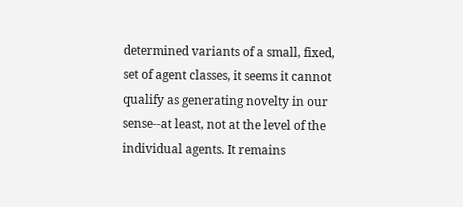determined variants of a small, fixed, set of agent classes, it seems it cannot qualify as generating novelty in our sense--at least, not at the level of the individual agents. It remains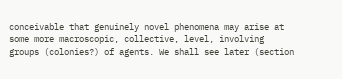conceivable that genuinely novel phenomena may arise at some more macroscopic, collective, level, involving groups (colonies?) of agents. We shall see later (section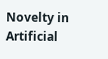Novelty in Artificial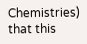Chemistries) that this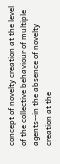concept of novelty creation at the level of the collective behaviour of multiple agents--in the absence of novelty creation at the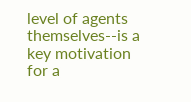level of agents themselves--is a key motivation for a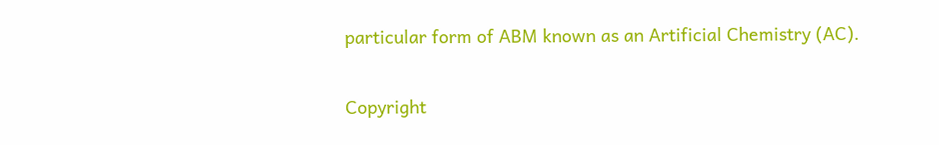particular form of ABM known as an Artificial Chemistry (AC).

Copyright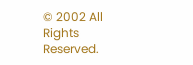© 2002 All Rights Reserved.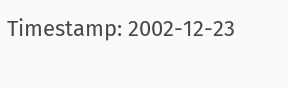Timestamp: 2002-12-23